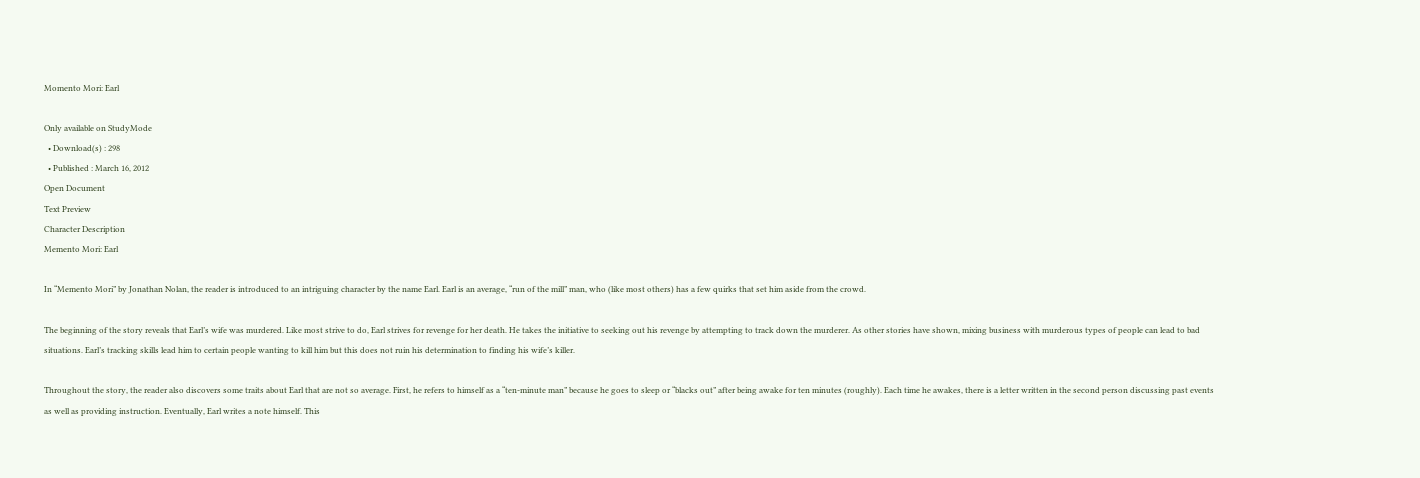Momento Mori: Earl

Only available on StudyMode
  • Download(s) : 298
  • Published : March 16, 2012
Open Document
Text Preview
Character Description
Memento Mori: Earl

In “Memento Mori” by Jonathan Nolan, the reader is introduced to an intriguing character by the name Earl. Earl is an average, “run of the mill” man, who (like most others) has a few quirks that set him aside from the crowd.

The beginning of the story reveals that Earl’s wife was murdered. Like most strive to do, Earl strives for revenge for her death. He takes the initiative to seeking out his revenge by attempting to track down the murderer. As other stories have shown, mixing business with murderous types of people can lead to bad situations. Earl’s tracking skills lead him to certain people wanting to kill him but this does not ruin his determination to finding his wife’s killer.

Throughout the story, the reader also discovers some traits about Earl that are not so average. First, he refers to himself as a “ten-minute man” because he goes to sleep or “blacks out” after being awake for ten minutes (roughly). Each time he awakes, there is a letter written in the second person discussing past events as well as providing instruction. Eventually, Earl writes a note himself. This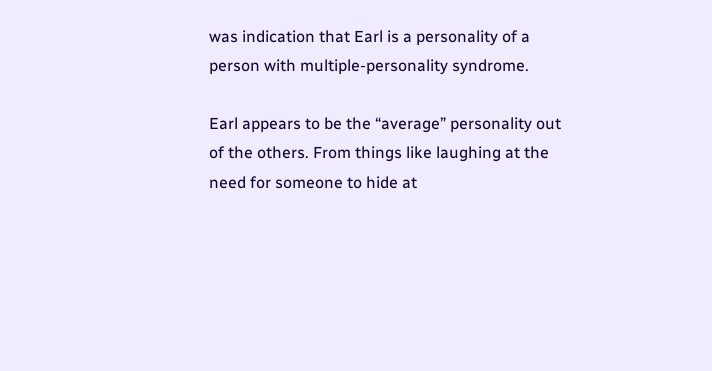was indication that Earl is a personality of a person with multiple-personality syndrome.

Earl appears to be the “average” personality out of the others. From things like laughing at the need for someone to hide at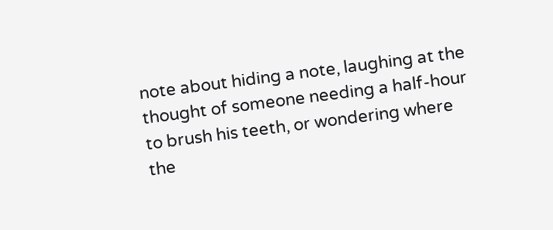note about hiding a note, laughing at the thought of someone needing a half-hour to brush his teeth, or wondering where the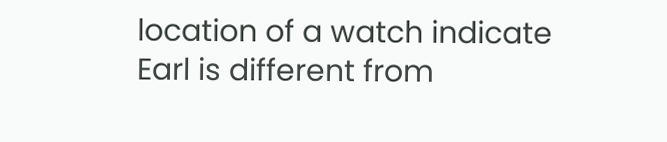location of a watch indicate Earl is different from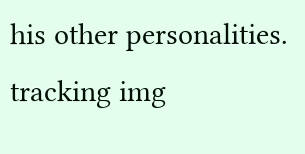his other personalities.
tracking img